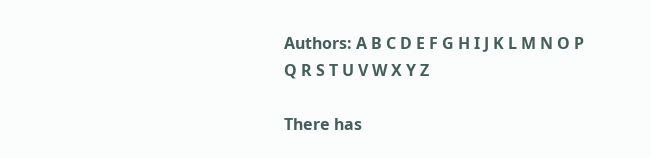Authors: A B C D E F G H I J K L M N O P Q R S T U V W X Y Z

There has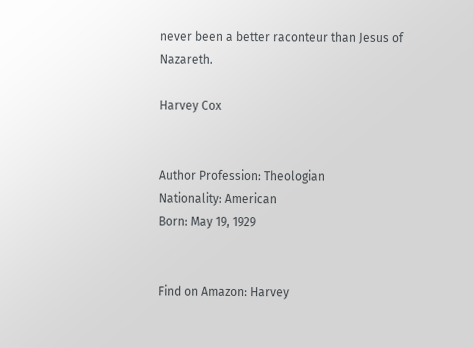never been a better raconteur than Jesus of Nazareth.

Harvey Cox


Author Profession: Theologian
Nationality: American
Born: May 19, 1929


Find on Amazon: Harvey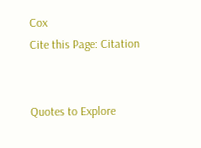Cox
Cite this Page: Citation


Quotes to Explore